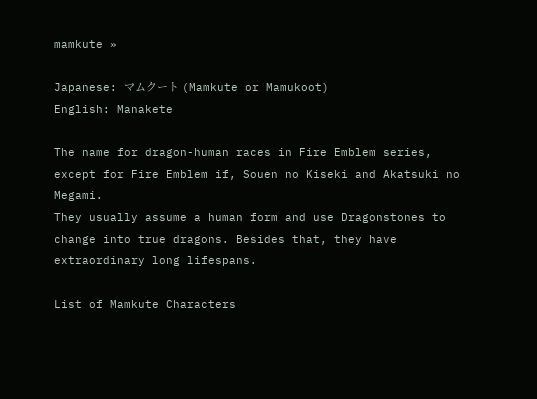mamkute »

Japanese: マムクート (Mamkute or Mamukoot)
English: Manakete

The name for dragon-human races in Fire Emblem series, except for Fire Emblem if, Souen no Kiseki and Akatsuki no Megami.
They usually assume a human form and use Dragonstones to change into true dragons. Besides that, they have extraordinary long lifespans.

List of Mamkute Characters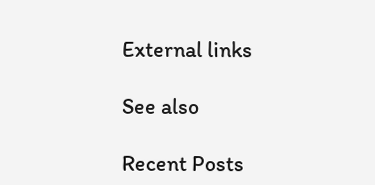External links

See also

Recent Posts